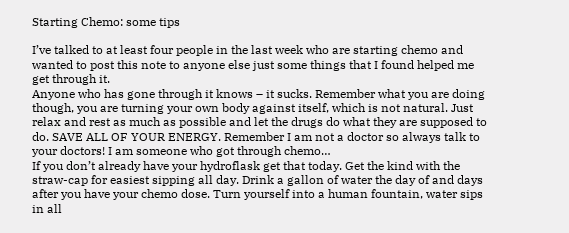Starting Chemo: some tips

I’ve talked to at least four people in the last week who are starting chemo and wanted to post this note to anyone else just some things that I found helped me get through it.
Anyone who has gone through it knows – it sucks. Remember what you are doing though, you are turning your own body against itself, which is not natural. Just relax and rest as much as possible and let the drugs do what they are supposed to do. SAVE ALL OF YOUR ENERGY. Remember I am not a doctor so always talk to your doctors! I am someone who got through chemo…
If you don’t already have your hydroflask get that today. Get the kind with the straw-cap for easiest sipping all day. Drink a gallon of water the day of and days after you have your chemo dose. Turn yourself into a human fountain, water sips in all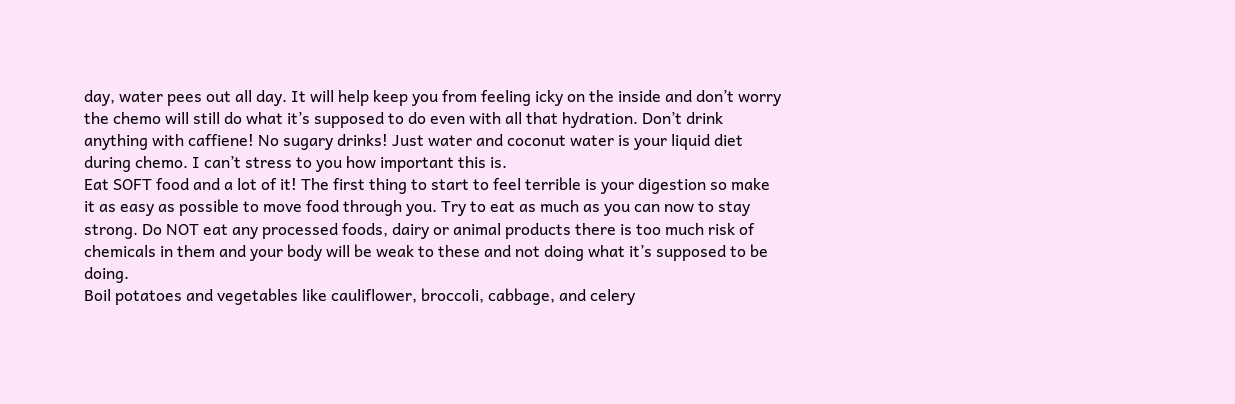day, water pees out all day. It will help keep you from feeling icky on the inside and don’t worry the chemo will still do what it’s supposed to do even with all that hydration. Don’t drink anything with caffiene! No sugary drinks! Just water and coconut water is your liquid diet during chemo. I can’t stress to you how important this is.
Eat SOFT food and a lot of it! The first thing to start to feel terrible is your digestion so make it as easy as possible to move food through you. Try to eat as much as you can now to stay strong. Do NOT eat any processed foods, dairy or animal products there is too much risk of chemicals in them and your body will be weak to these and not doing what it’s supposed to be doing.
Boil potatoes and vegetables like cauliflower, broccoli, cabbage, and celery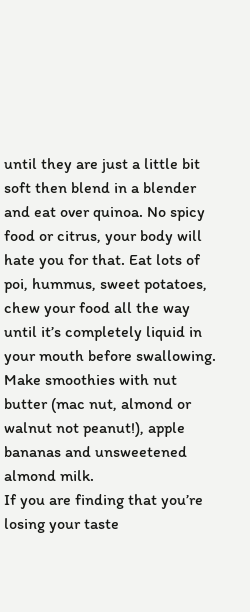until they are just a little bit soft then blend in a blender and eat over quinoa. No spicy food or citrus, your body will hate you for that. Eat lots of poi, hummus, sweet potatoes, chew your food all the way until it’s completely liquid in your mouth before swallowing. Make smoothies with nut butter (mac nut, almond or walnut not peanut!), apple bananas and unsweetened almond milk.
If you are finding that you’re losing your taste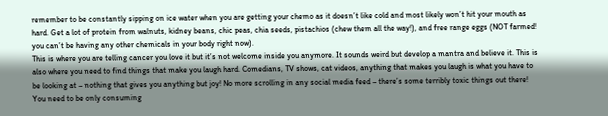remember to be constantly sipping on ice water when you are getting your chemo as it doesn’t like cold and most likely won’t hit your mouth as hard. Get a lot of protein from walnuts, kidney beans, chic peas, chia seeds, pistachios (chew them all the way!), and free range eggs (NOT farmed! you can’t be having any other chemicals in your body right now).
This is where you are telling cancer you love it but it’s not welcome inside you anymore. It sounds weird but develop a mantra and believe it. This is also where you need to find things that make you laugh hard. Comedians, TV shows, cat videos, anything that makes you laugh is what you have to be looking at – nothing that gives you anything but joy! No more scrolling in any social media feed – there’s some terribly toxic things out there! You need to be only consuming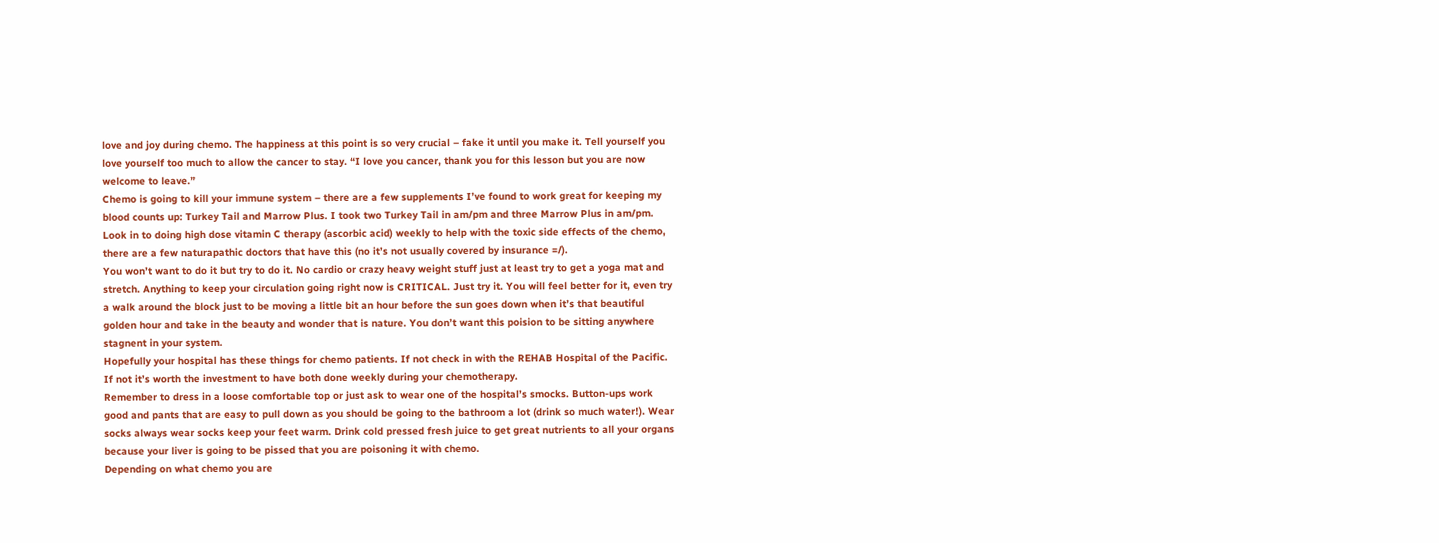love and joy during chemo. The happiness at this point is so very crucial – fake it until you make it. Tell yourself you love yourself too much to allow the cancer to stay. “I love you cancer, thank you for this lesson but you are now welcome to leave.”
Chemo is going to kill your immune system – there are a few supplements I’ve found to work great for keeping my blood counts up: Turkey Tail and Marrow Plus. I took two Turkey Tail in am/pm and three Marrow Plus in am/pm. Look in to doing high dose vitamin C therapy (ascorbic acid) weekly to help with the toxic side effects of the chemo, there are a few naturapathic doctors that have this (no it’s not usually covered by insurance =/).
You won’t want to do it but try to do it. No cardio or crazy heavy weight stuff just at least try to get a yoga mat and stretch. Anything to keep your circulation going right now is CRITICAL. Just try it. You will feel better for it, even try a walk around the block just to be moving a little bit an hour before the sun goes down when it’s that beautiful golden hour and take in the beauty and wonder that is nature. You don’t want this poision to be sitting anywhere stagnent in your system.
Hopefully your hospital has these things for chemo patients. If not check in with the REHAB Hospital of the Pacific. If not it’s worth the investment to have both done weekly during your chemotherapy.
Remember to dress in a loose comfortable top or just ask to wear one of the hospital’s smocks. Button-ups work good and pants that are easy to pull down as you should be going to the bathroom a lot (drink so much water!). Wear socks always wear socks keep your feet warm. Drink cold pressed fresh juice to get great nutrients to all your organs because your liver is going to be pissed that you are poisoning it with chemo.
Depending on what chemo you are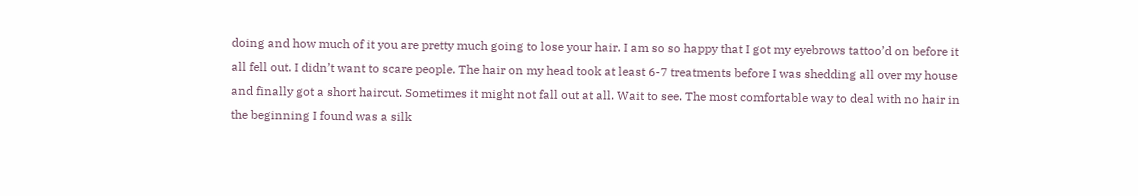doing and how much of it you are pretty much going to lose your hair. I am so so happy that I got my eyebrows tattoo’d on before it all fell out. I didn’t want to scare people. The hair on my head took at least 6-7 treatments before I was shedding all over my house and finally got a short haircut. Sometimes it might not fall out at all. Wait to see. The most comfortable way to deal with no hair in the beginning I found was a silk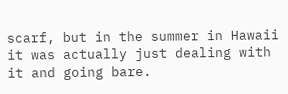scarf, but in the summer in Hawaii it was actually just dealing with it and going bare.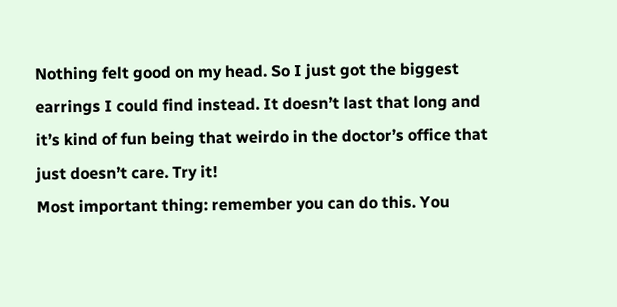Nothing felt good on my head. So I just got the biggest earrings I could find instead. It doesn’t last that long and it’s kind of fun being that weirdo in the doctor’s office that just doesn’t care. Try it!
Most important thing: remember you can do this. You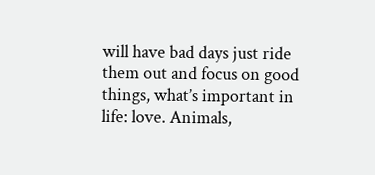will have bad days just ride them out and focus on good things, what’s important in life: love. Animals,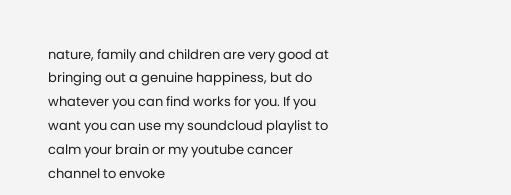nature, family and children are very good at bringing out a genuine happiness, but do whatever you can find works for you. If you want you can use my soundcloud playlist to calm your brain or my youtube cancer channel to envoke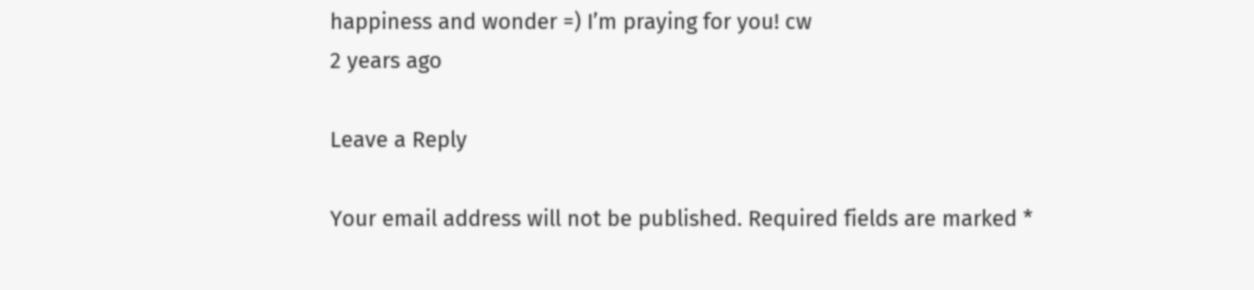happiness and wonder =) I’m praying for you! cw
2 years ago

Leave a Reply

Your email address will not be published. Required fields are marked *